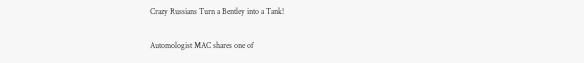Crazy Russians Turn a Bentley into a Tank!

Automologist MAC shares one of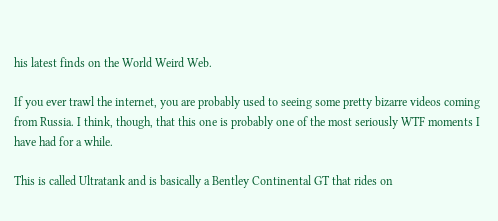his latest finds on the World Weird Web.

If you ever trawl the internet, you are probably used to seeing some pretty bizarre videos coming from Russia. I think, though, that this one is probably one of the most seriously WTF moments I have had for a while.

This is called Ultratank and is basically a Bentley Continental GT that rides on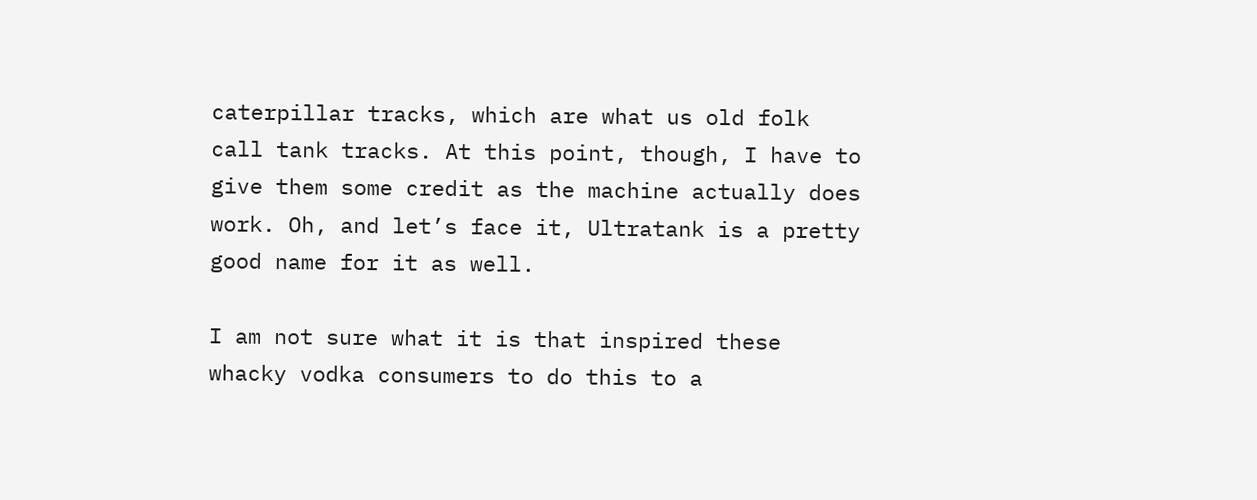caterpillar tracks, which are what us old folk call tank tracks. At this point, though, I have to give them some credit as the machine actually does work. Oh, and let’s face it, Ultratank is a pretty good name for it as well.

I am not sure what it is that inspired these whacky vodka consumers to do this to a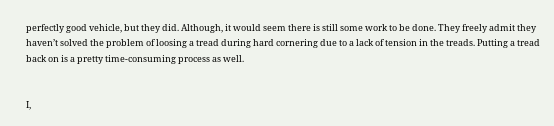perfectly good vehicle, but they did. Although, it would seem there is still some work to be done. They freely admit they haven’t solved the problem of loosing a tread during hard cornering due to a lack of tension in the treads. Putting a tread back on is a pretty time-consuming process as well.


I,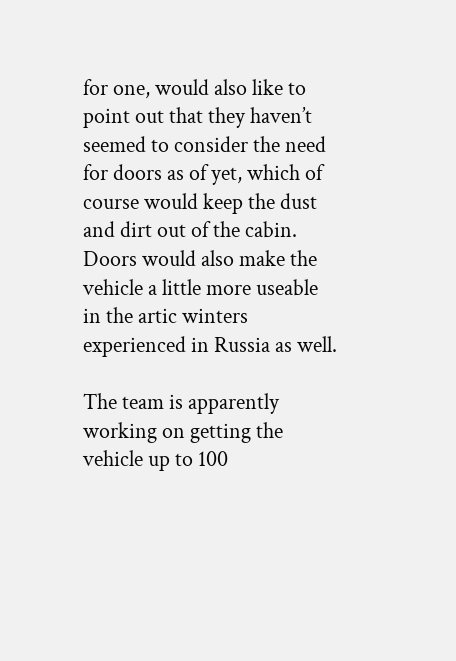for one, would also like to point out that they haven’t seemed to consider the need for doors as of yet, which of course would keep the dust and dirt out of the cabin. Doors would also make the vehicle a little more useable in the artic winters experienced in Russia as well.

The team is apparently working on getting the vehicle up to 100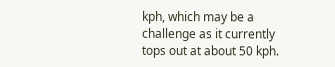kph, which may be a challenge as it currently tops out at about 50 kph.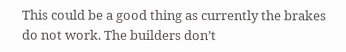This could be a good thing as currently the brakes do not work. The builders don’t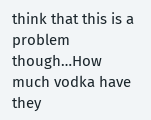think that this is a problem though…How much vodka have they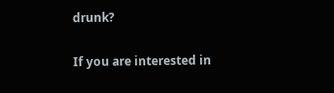drunk?

If you are interested in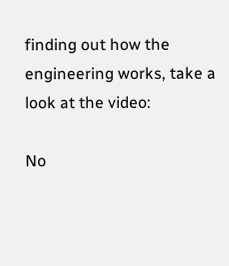finding out how the engineering works, take a look at the video:

No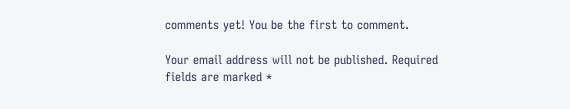comments yet! You be the first to comment.

Your email address will not be published. Required fields are marked *